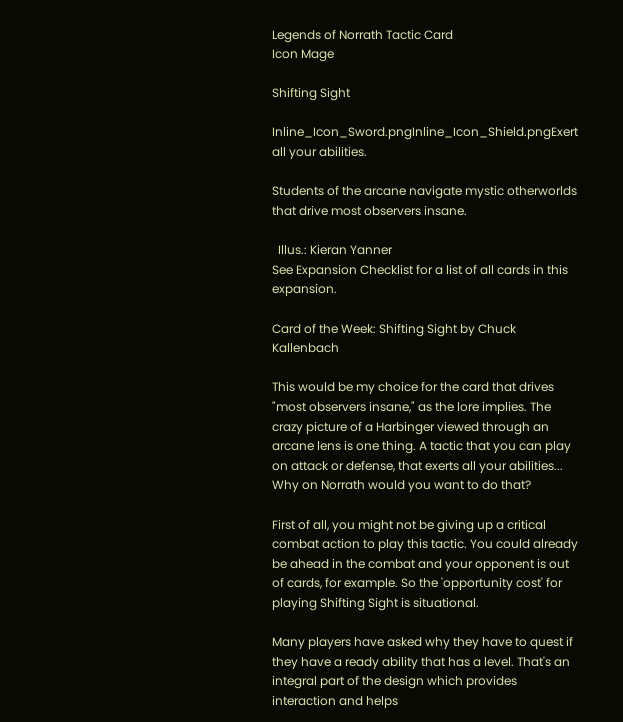Legends of Norrath Tactic Card
Icon Mage

Shifting Sight

Inline_Icon_Sword.pngInline_Icon_Shield.pngExert all your abilities.

Students of the arcane navigate mystic otherworlds that drive most observers insane.

  Illus.: Kieran Yanner
See Expansion Checklist for a list of all cards in this expansion.

Card of the Week: Shifting Sight by Chuck Kallenbach

This would be my choice for the card that drives "most observers insane," as the lore implies. The crazy picture of a Harbinger viewed through an arcane lens is one thing. A tactic that you can play on attack or defense, that exerts all your abilities... Why on Norrath would you want to do that?

First of all, you might not be giving up a critical combat action to play this tactic. You could already be ahead in the combat and your opponent is out of cards, for example. So the 'opportunity cost' for playing Shifting Sight is situational.

Many players have asked why they have to quest if they have a ready ability that has a level. That's an integral part of the design which provides interaction and helps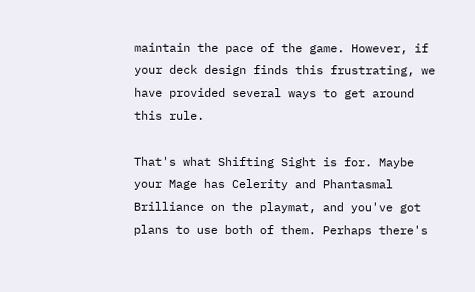maintain the pace of the game. However, if your deck design finds this frustrating, we have provided several ways to get around this rule.

That's what Shifting Sight is for. Maybe your Mage has Celerity and Phantasmal Brilliance on the playmat, and you've got plans to use both of them. Perhaps there's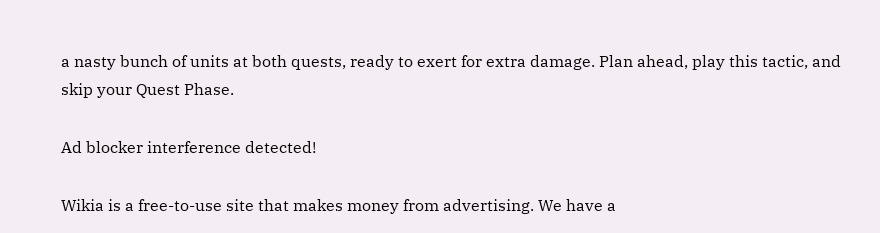a nasty bunch of units at both quests, ready to exert for extra damage. Plan ahead, play this tactic, and skip your Quest Phase.

Ad blocker interference detected!

Wikia is a free-to-use site that makes money from advertising. We have a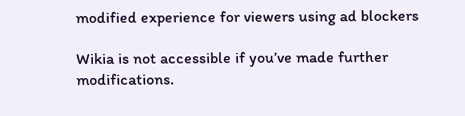modified experience for viewers using ad blockers

Wikia is not accessible if you’ve made further modifications.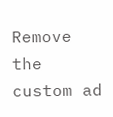Remove the custom ad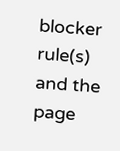blocker rule(s) and the page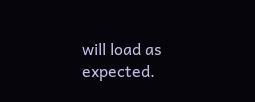will load as expected.